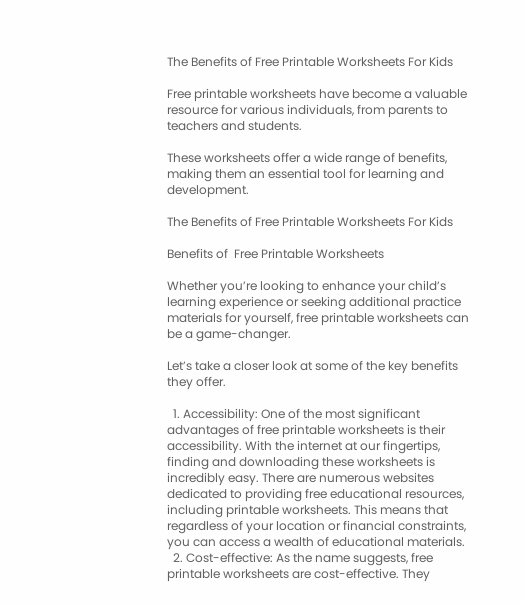The Benefits of Free Printable Worksheets For Kids

Free printable worksheets have become a valuable resource for various individuals, from parents to teachers and students.

These worksheets offer a wide range of benefits, making them an essential tool for learning and development.

The Benefits of Free Printable Worksheets For Kids

Benefits of  Free Printable Worksheets

Whether you’re looking to enhance your child’s learning experience or seeking additional practice materials for yourself, free printable worksheets can be a game-changer.

Let’s take a closer look at some of the key benefits they offer.

  1. Accessibility: One of the most significant advantages of free printable worksheets is their accessibility. With the internet at our fingertips, finding and downloading these worksheets is incredibly easy. There are numerous websites dedicated to providing free educational resources, including printable worksheets. This means that regardless of your location or financial constraints, you can access a wealth of educational materials.
  2. Cost-effective: As the name suggests, free printable worksheets are cost-effective. They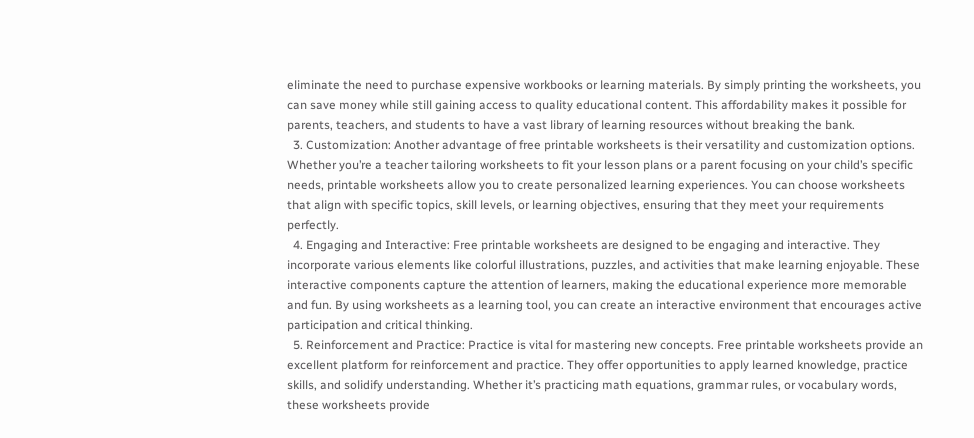eliminate the need to purchase expensive workbooks or learning materials. By simply printing the worksheets, you can save money while still gaining access to quality educational content. This affordability makes it possible for parents, teachers, and students to have a vast library of learning resources without breaking the bank.
  3. Customization: Another advantage of free printable worksheets is their versatility and customization options. Whether you’re a teacher tailoring worksheets to fit your lesson plans or a parent focusing on your child’s specific needs, printable worksheets allow you to create personalized learning experiences. You can choose worksheets that align with specific topics, skill levels, or learning objectives, ensuring that they meet your requirements perfectly.
  4. Engaging and Interactive: Free printable worksheets are designed to be engaging and interactive. They incorporate various elements like colorful illustrations, puzzles, and activities that make learning enjoyable. These interactive components capture the attention of learners, making the educational experience more memorable and fun. By using worksheets as a learning tool, you can create an interactive environment that encourages active participation and critical thinking.
  5. Reinforcement and Practice: Practice is vital for mastering new concepts. Free printable worksheets provide an excellent platform for reinforcement and practice. They offer opportunities to apply learned knowledge, practice skills, and solidify understanding. Whether it’s practicing math equations, grammar rules, or vocabulary words, these worksheets provide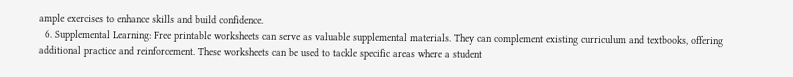ample exercises to enhance skills and build confidence.
  6. Supplemental Learning: Free printable worksheets can serve as valuable supplemental materials. They can complement existing curriculum and textbooks, offering additional practice and reinforcement. These worksheets can be used to tackle specific areas where a student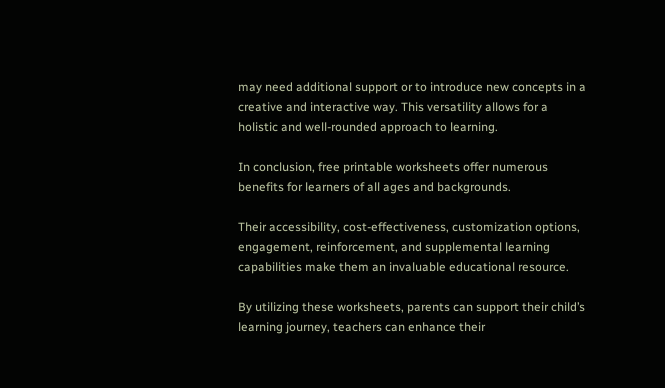may need additional support or to introduce new concepts in a creative and interactive way. This versatility allows for a holistic and well-rounded approach to learning.

In conclusion, free printable worksheets offer numerous benefits for learners of all ages and backgrounds.

Their accessibility, cost-effectiveness, customization options, engagement, reinforcement, and supplemental learning capabilities make them an invaluable educational resource.

By utilizing these worksheets, parents can support their child’s learning journey, teachers can enhance their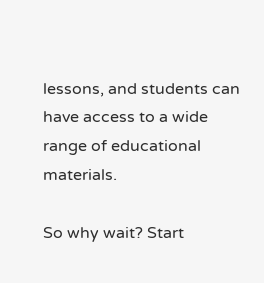lessons, and students can have access to a wide range of educational materials.

So why wait? Start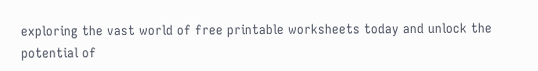exploring the vast world of free printable worksheets today and unlock the potential of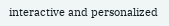interactive and personalized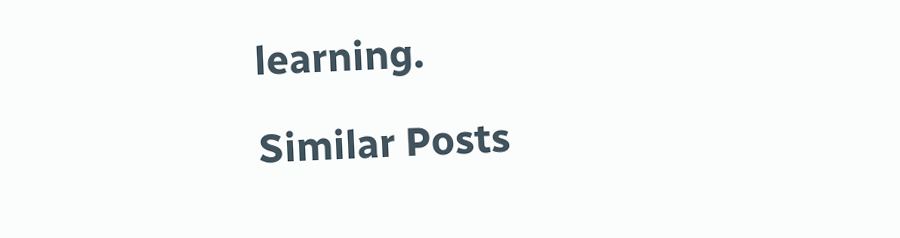learning.

Similar Posts